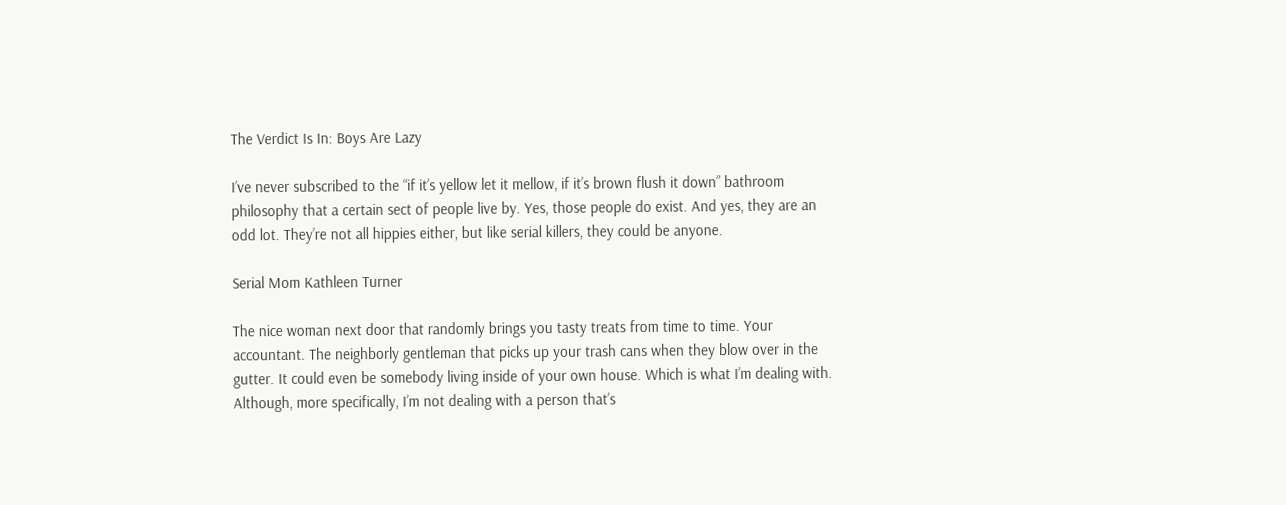The Verdict Is In: Boys Are Lazy

I’ve never subscribed to the “if it’s yellow let it mellow, if it’s brown flush it down” bathroom philosophy that a certain sect of people live by. Yes, those people do exist. And yes, they are an odd lot. They’re not all hippies either, but like serial killers, they could be anyone.

Serial Mom Kathleen Turner

The nice woman next door that randomly brings you tasty treats from time to time. Your accountant. The neighborly gentleman that picks up your trash cans when they blow over in the gutter. It could even be somebody living inside of your own house. Which is what I’m dealing with. Although, more specifically, I’m not dealing with a person that’s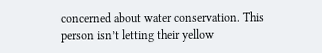concerned about water conservation. This person isn’t letting their yellow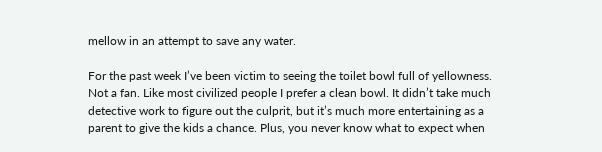mellow in an attempt to save any water.

For the past week I’ve been victim to seeing the toilet bowl full of yellowness. Not a fan. Like most civilized people I prefer a clean bowl. It didn’t take much detective work to figure out the culprit, but it’s much more entertaining as a parent to give the kids a chance. Plus, you never know what to expect when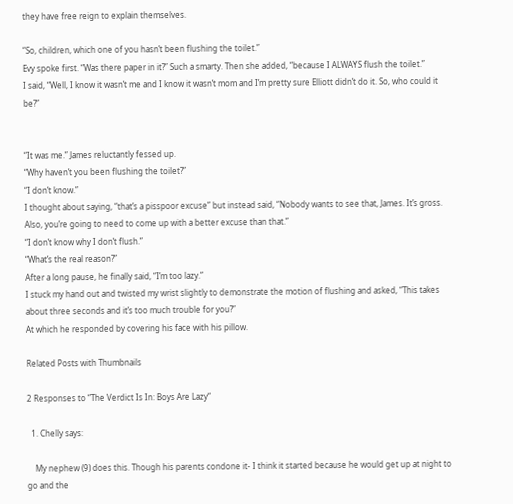they have free reign to explain themselves.

“So, children, which one of you hasn’t been flushing the toilet.”
Evy spoke first. “Was there paper in it?” Such a smarty. Then she added, “because I ALWAYS flush the toilet.”
I said, “Well, I know it wasn’t me and I know it wasn’t mom and I’m pretty sure Elliott didn’t do it. So, who could it be?”


“It was me.” James reluctantly fessed up.
“Why haven’t you been flushing the toilet?”
“I don’t know.”
I thought about saying, “that’s a pisspoor excuse” but instead said, “Nobody wants to see that, James. It’s gross. Also, you’re going to need to come up with a better excuse than that.”
“I don’t know why I don’t flush.”
“What’s the real reason?”
After a long pause, he finally said, “I’m too lazy.”
I stuck my hand out and twisted my wrist slightly to demonstrate the motion of flushing and asked, “This takes about three seconds and it’s too much trouble for you?”
At which he responded by covering his face with his pillow.

Related Posts with Thumbnails

2 Responses to “The Verdict Is In: Boys Are Lazy“

  1. Chelly says:

    My nephew (9) does this. Though his parents condone it- I think it started because he would get up at night to go and the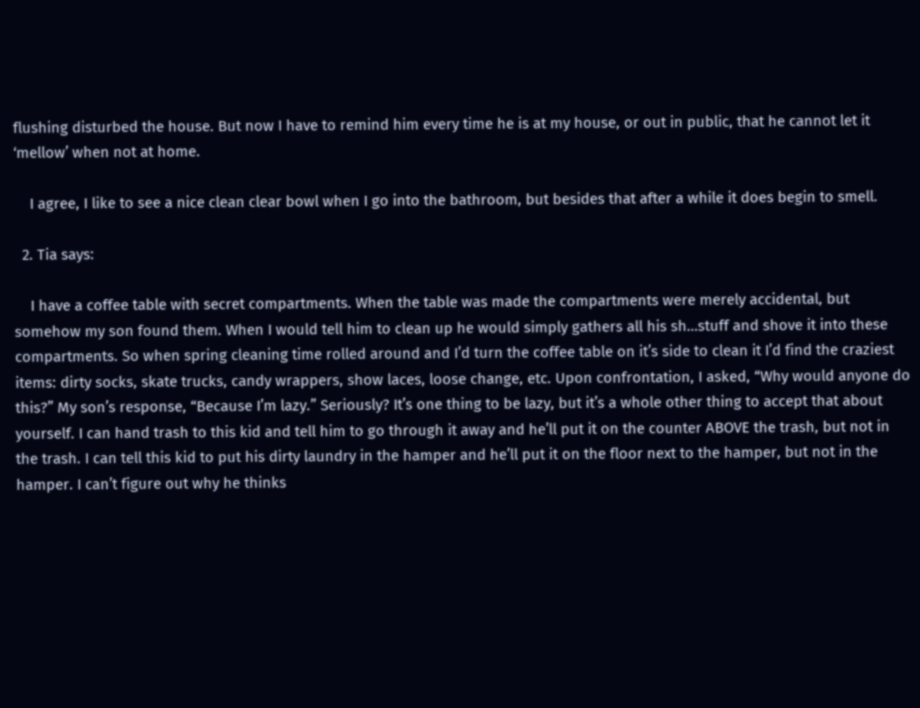flushing disturbed the house. But now I have to remind him every time he is at my house, or out in public, that he cannot let it ‘mellow’ when not at home.

    I agree, I like to see a nice clean clear bowl when I go into the bathroom, but besides that after a while it does begin to smell.

  2. Tia says:

    I have a coffee table with secret compartments. When the table was made the compartments were merely accidental, but somehow my son found them. When I would tell him to clean up he would simply gathers all his sh…stuff and shove it into these compartments. So when spring cleaning time rolled around and I’d turn the coffee table on it’s side to clean it I’d find the craziest items: dirty socks, skate trucks, candy wrappers, show laces, loose change, etc. Upon confrontation, I asked, “Why would anyone do this?” My son’s response, “Because I’m lazy.” Seriously? It’s one thing to be lazy, but it’s a whole other thing to accept that about yourself. I can hand trash to this kid and tell him to go through it away and he’ll put it on the counter ABOVE the trash, but not in the trash. I can tell this kid to put his dirty laundry in the hamper and he’ll put it on the floor next to the hamper, but not in the hamper. I can’t figure out why he thinks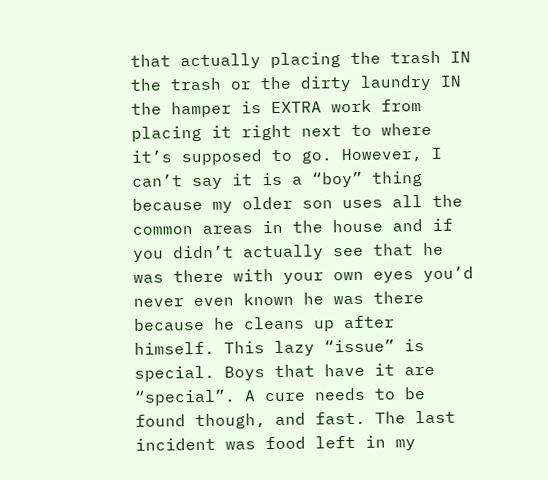that actually placing the trash IN the trash or the dirty laundry IN the hamper is EXTRA work from placing it right next to where it’s supposed to go. However, I can’t say it is a “boy” thing because my older son uses all the common areas in the house and if you didn’t actually see that he was there with your own eyes you’d never even known he was there because he cleans up after himself. This lazy “issue” is special. Boys that have it are “special”. A cure needs to be found though, and fast. The last incident was food left in my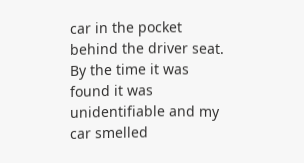car in the pocket behind the driver seat. By the time it was found it was unidentifiable and my car smelled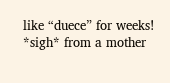like “duece” for weeks! *sigh* from a mother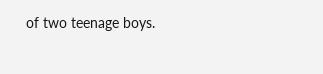of two teenage boys.